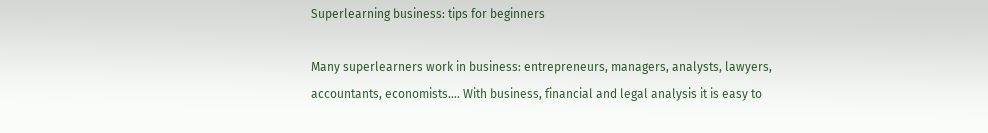Superlearning business: tips for beginners

Many superlearners work in business: entrepreneurs, managers, analysts, lawyers, accountants, economists…. With business, financial and legal analysis it is easy to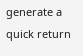generate a quick return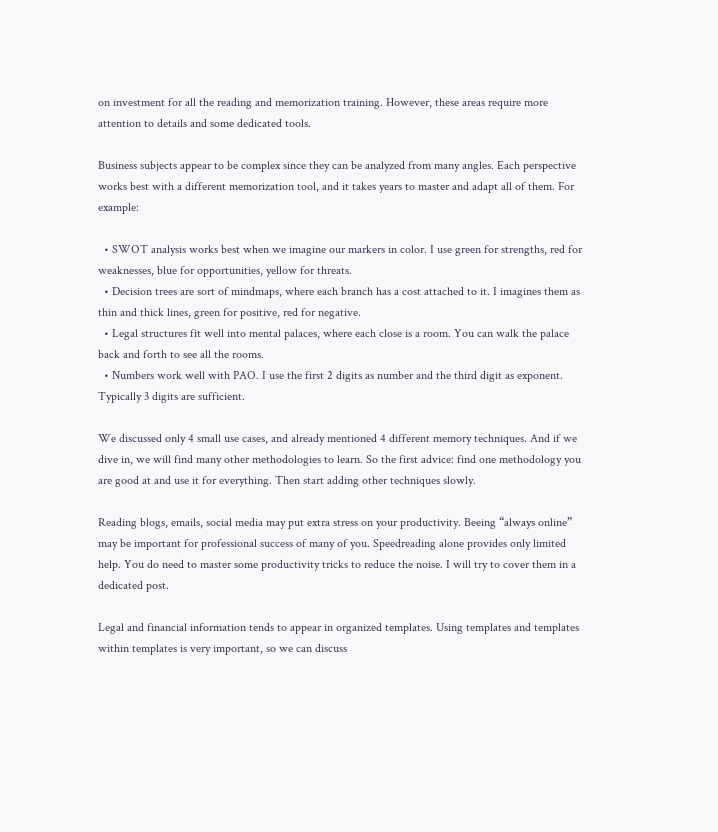on investment for all the reading and memorization training. However, these areas require more attention to details and some dedicated tools.

Business subjects appear to be complex since they can be analyzed from many angles. Each perspective works best with a different memorization tool, and it takes years to master and adapt all of them. For example:

  • SWOT analysis works best when we imagine our markers in color. I use green for strengths, red for weaknesses, blue for opportunities, yellow for threats.
  • Decision trees are sort of mindmaps, where each branch has a cost attached to it. I imagines them as thin and thick lines, green for positive, red for negative.
  • Legal structures fit well into mental palaces, where each close is a room. You can walk the palace back and forth to see all the rooms.
  • Numbers work well with PAO. I use the first 2 digits as number and the third digit as exponent. Typically 3 digits are sufficient.

We discussed only 4 small use cases, and already mentioned 4 different memory techniques. And if we dive in, we will find many other methodologies to learn. So the first advice: find one methodology you are good at and use it for everything. Then start adding other techniques slowly.

Reading blogs, emails, social media may put extra stress on your productivity. Beeing “always online” may be important for professional success of many of you. Speedreading alone provides only limited help. You do need to master some productivity tricks to reduce the noise. I will try to cover them in a dedicated post.

Legal and financial information tends to appear in organized templates. Using templates and templates within templates is very important, so we can discuss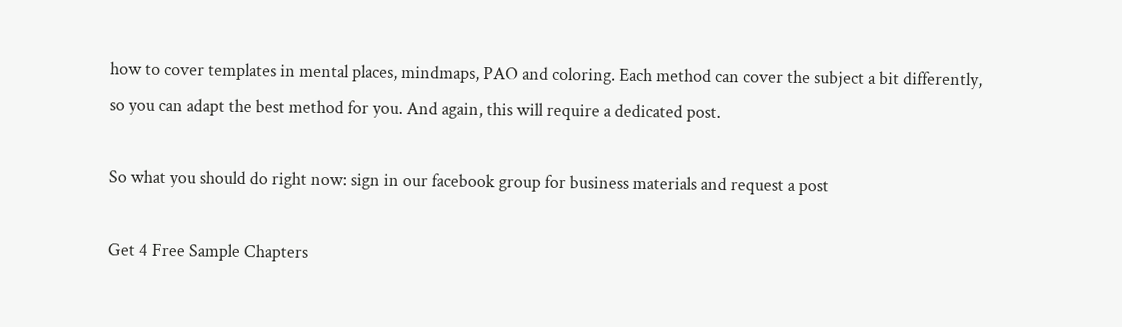how to cover templates in mental places, mindmaps, PAO and coloring. Each method can cover the subject a bit differently, so you can adapt the best method for you. And again, this will require a dedicated post.

So what you should do right now: sign in our facebook group for business materials and request a post

Get 4 Free Sample Chapters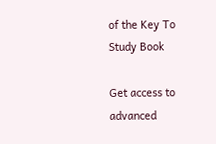of the Key To Study Book

Get access to advanced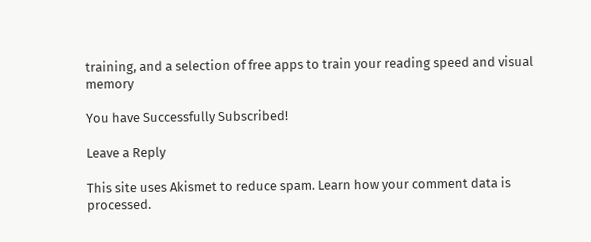training, and a selection of free apps to train your reading speed and visual memory

You have Successfully Subscribed!

Leave a Reply

This site uses Akismet to reduce spam. Learn how your comment data is processed.